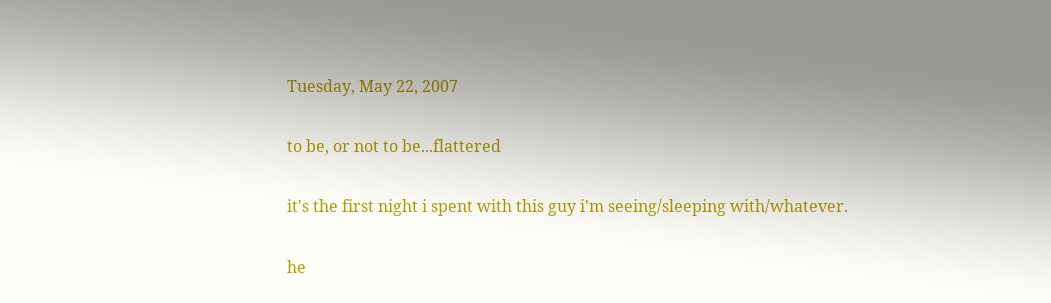Tuesday, May 22, 2007

to be, or not to be...flattered

it's the first night i spent with this guy i'm seeing/sleeping with/whatever.

he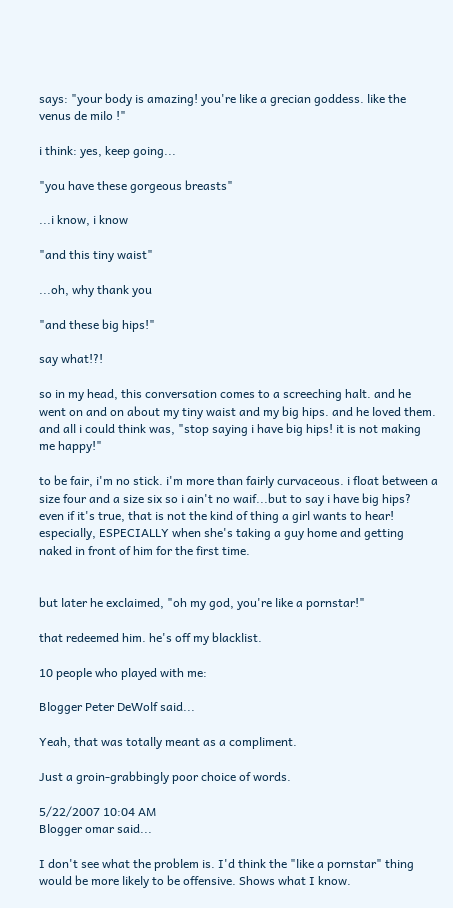says: "your body is amazing! you're like a grecian goddess. like the venus de milo !"

i think: yes, keep going...

"you have these gorgeous breasts"

...i know, i know

"and this tiny waist"

...oh, why thank you

"and these big hips!"

say what!?!

so in my head, this conversation comes to a screeching halt. and he went on and on about my tiny waist and my big hips. and he loved them. and all i could think was, "stop saying i have big hips! it is not making me happy!"

to be fair, i'm no stick. i'm more than fairly curvaceous. i float between a size four and a size six so i ain't no waif...but to say i have big hips? even if it's true, that is not the kind of thing a girl wants to hear! especially, ESPECIALLY when she's taking a guy home and getting naked in front of him for the first time.


but later he exclaimed, "oh my god, you're like a pornstar!"

that redeemed him. he's off my blacklist.

10 people who played with me:

Blogger Peter DeWolf said...

Yeah, that was totally meant as a compliment.

Just a groin-grabbingly poor choice of words.

5/22/2007 10:04 AM
Blogger omar said...

I don't see what the problem is. I'd think the "like a pornstar" thing would be more likely to be offensive. Shows what I know.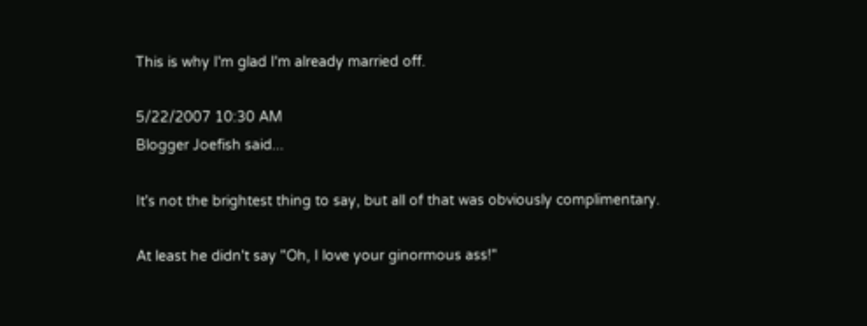This is why I'm glad I'm already married off.

5/22/2007 10:30 AM
Blogger Joefish said...

It's not the brightest thing to say, but all of that was obviously complimentary.

At least he didn't say "Oh, I love your ginormous ass!"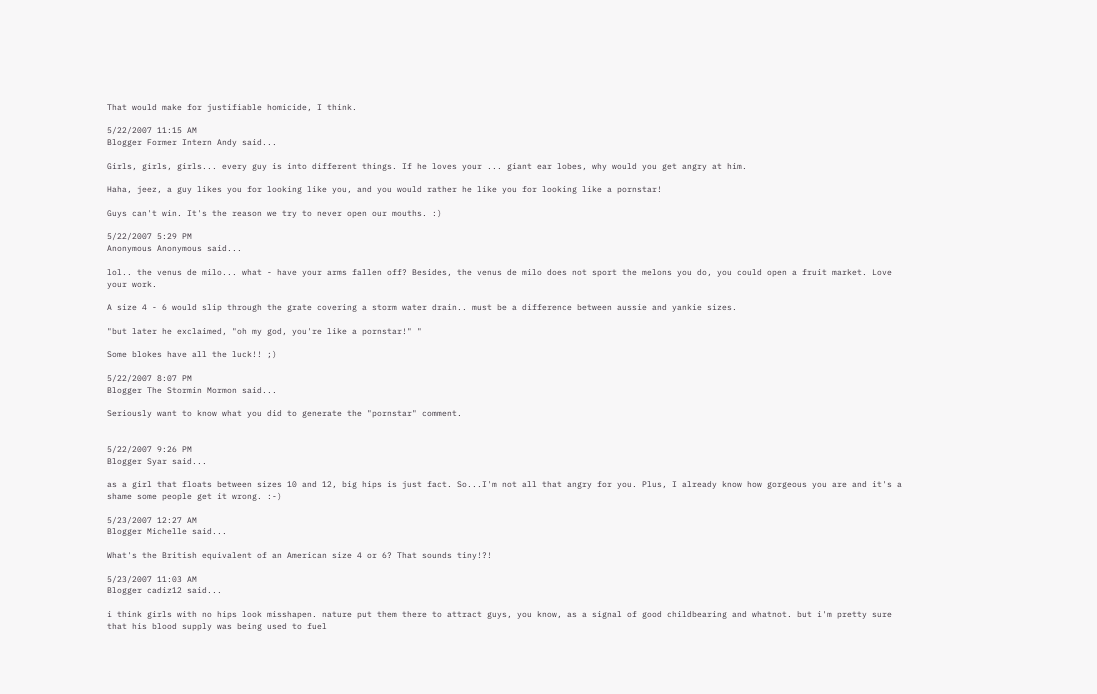That would make for justifiable homicide, I think.

5/22/2007 11:15 AM
Blogger Former Intern Andy said...

Girls, girls, girls... every guy is into different things. If he loves your ... giant ear lobes, why would you get angry at him.

Haha, jeez, a guy likes you for looking like you, and you would rather he like you for looking like a pornstar!

Guys can't win. It's the reason we try to never open our mouths. :)

5/22/2007 5:29 PM
Anonymous Anonymous said...

lol.. the venus de milo... what - have your arms fallen off? Besides, the venus de milo does not sport the melons you do, you could open a fruit market. Love your work.

A size 4 - 6 would slip through the grate covering a storm water drain.. must be a difference between aussie and yankie sizes.

"but later he exclaimed, "oh my god, you're like a pornstar!" "

Some blokes have all the luck!! ;)

5/22/2007 8:07 PM
Blogger The Stormin Mormon said...

Seriously want to know what you did to generate the "pornstar" comment.


5/22/2007 9:26 PM
Blogger Syar said...

as a girl that floats between sizes 10 and 12, big hips is just fact. So...I'm not all that angry for you. Plus, I already know how gorgeous you are and it's a shame some people get it wrong. :-)

5/23/2007 12:27 AM
Blogger Michelle said...

What's the British equivalent of an American size 4 or 6? That sounds tiny!?!

5/23/2007 11:03 AM
Blogger cadiz12 said...

i think girls with no hips look misshapen. nature put them there to attract guys, you know, as a signal of good childbearing and whatnot. but i'm pretty sure that his blood supply was being used to fuel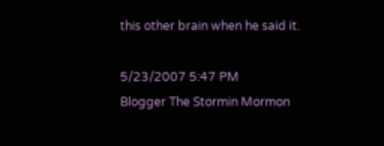this other brain when he said it.

5/23/2007 5:47 PM
Blogger The Stormin Mormon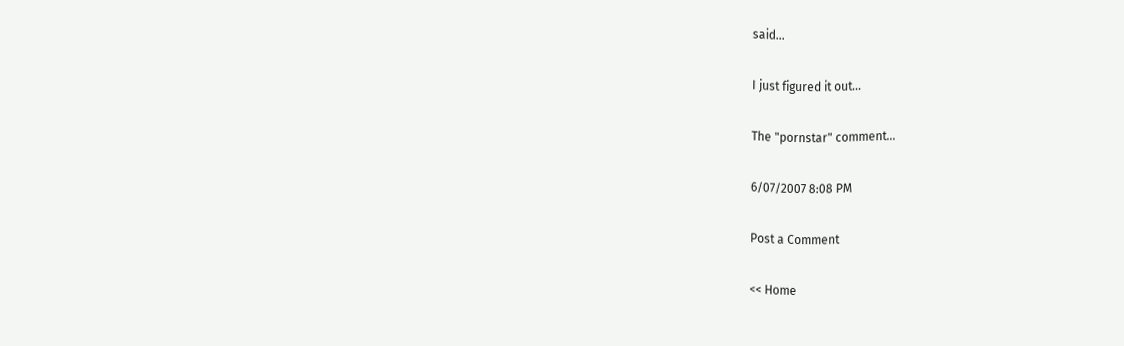said...

I just figured it out...

The "pornstar" comment...

6/07/2007 8:08 PM

Post a Comment

<< Home